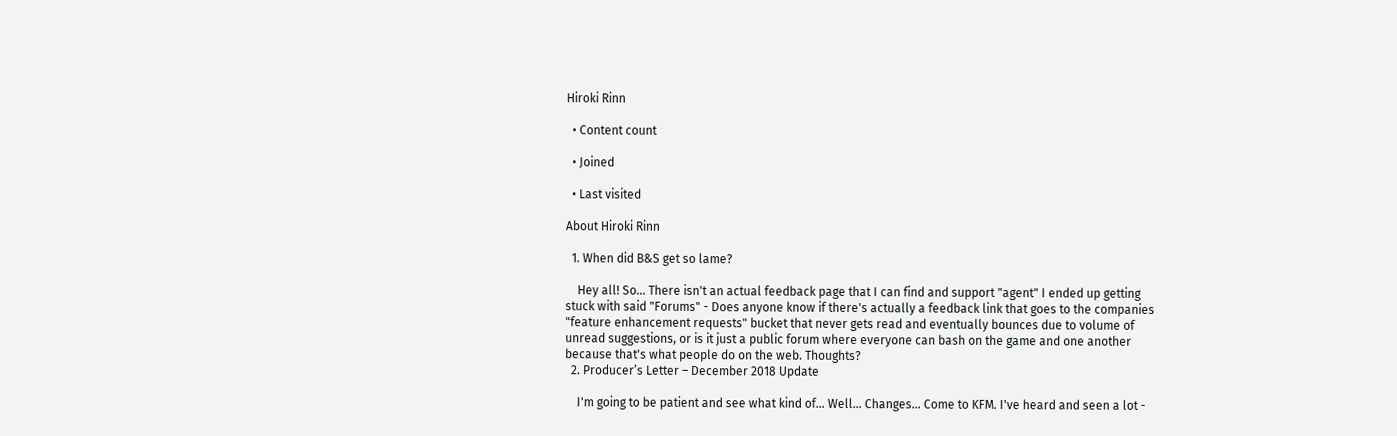Hiroki Rinn

  • Content count

  • Joined

  • Last visited

About Hiroki Rinn

  1. When did B&S get so lame?

    Hey all! So... There isn't an actual feedback page that I can find and support "agent" I ended up getting stuck with said "Forums" - Does anyone know if there's actually a feedback link that goes to the companies "feature enhancement requests" bucket that never gets read and eventually bounces due to volume of unread suggestions, or is it just a public forum where everyone can bash on the game and one another because that's what people do on the web. Thoughts?
  2. Producer’s Letter – December 2018 Update

    I'm going to be patient and see what kind of... Well... Changes... Come to KFM. I've heard and seen a lot -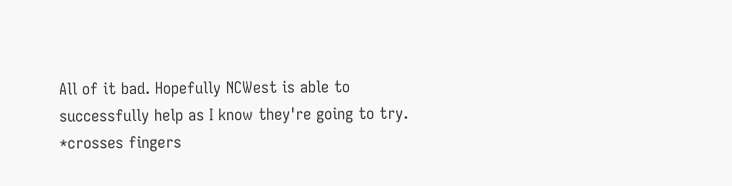All of it bad. Hopefully NCWest is able to successfully help as I know they're going to try. *crosses fingers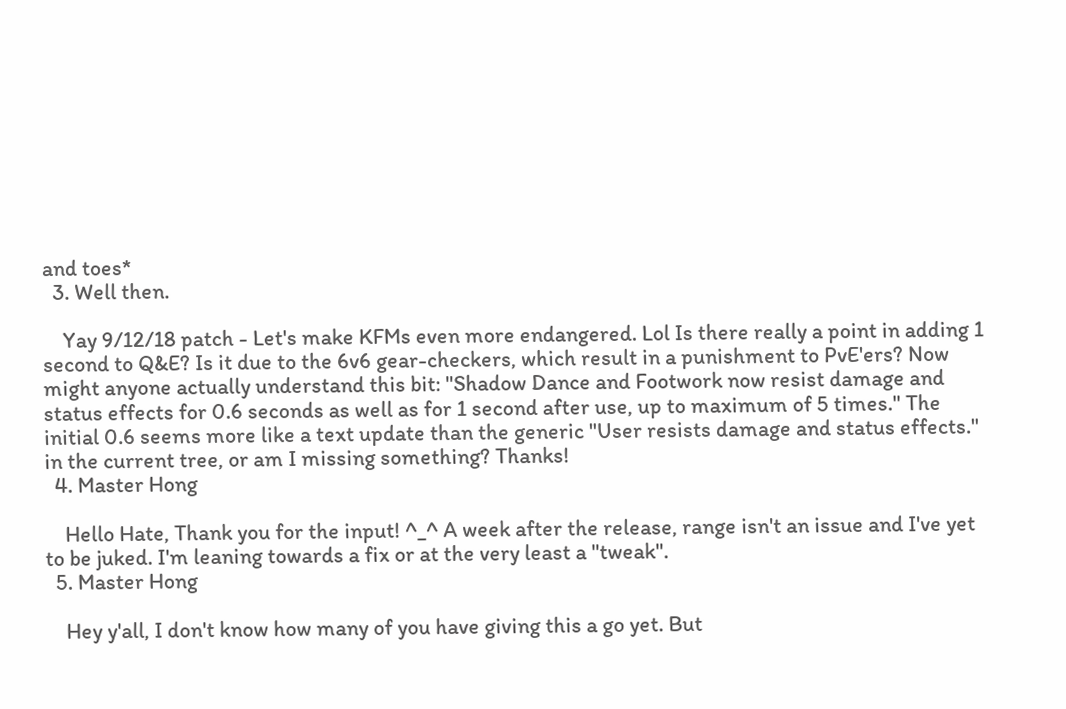and toes*
  3. Well then.

    Yay 9/12/18 patch - Let's make KFMs even more endangered. Lol Is there really a point in adding 1 second to Q&E? Is it due to the 6v6 gear-checkers, which result in a punishment to PvE'ers? Now might anyone actually understand this bit: "Shadow Dance and Footwork now resist damage and status effects for 0.6 seconds as well as for 1 second after use, up to maximum of 5 times." The initial 0.6 seems more like a text update than the generic "User resists damage and status effects." in the current tree, or am I missing something? Thanks!
  4. Master Hong

    Hello Hate, Thank you for the input! ^_^ A week after the release, range isn't an issue and I've yet to be juked. I'm leaning towards a fix or at the very least a "tweak".
  5. Master Hong

    Hey y'all, I don't know how many of you have giving this a go yet. But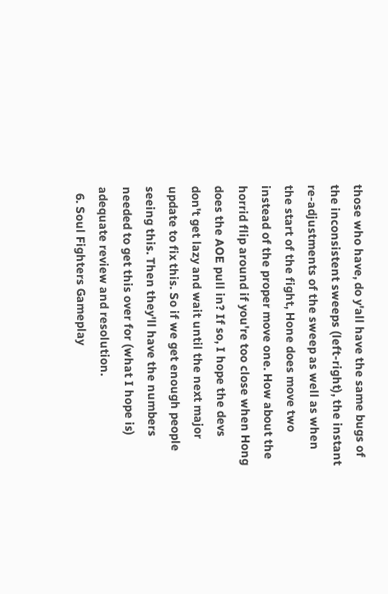those who have, do y'all have the same bugs of the inconsistent sweeps (left-right), the instant re-adjustments of the sweep as well as when the start of the fight, Hone does move two instead of the proper move one. How about the horrid flip around if you're too close when Hong does the AOE pull in? If so, I hope the devs don't get lazy and wait until the next major update to fix this. So if we get enough people seeing this. Then they'll have the numbers needed to get this over for (what I hope is) adequate review and resolution.
  6. Soul Fighters Gameplay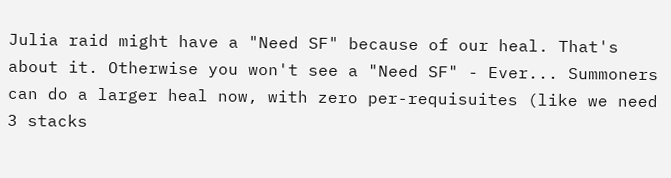Julia raid might have a "Need SF" because of our heal. That's about it. Otherwise you won't see a "Need SF" - Ever... Summoners can do a larger heal now, with zero per-requisuites (like we need 3 stacks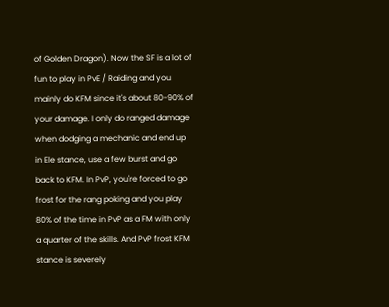of Golden Dragon). Now the SF is a lot of fun to play in PvE / Raiding and you mainly do KFM since it's about 80-90% of your damage. I only do ranged damage when dodging a mechanic and end up in Ele stance, use a few burst and go back to KFM. In PvP, you're forced to go frost for the rang poking and you play 80% of the time in PvP as a FM with only a quarter of the skills. And PvP frost KFM stance is severely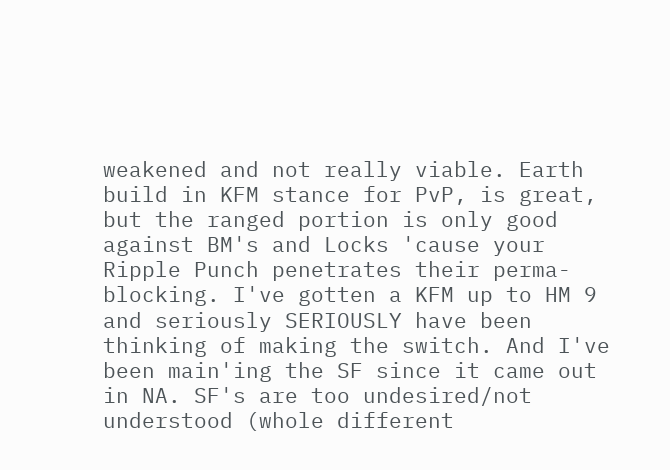weakened and not really viable. Earth build in KFM stance for PvP, is great, but the ranged portion is only good against BM's and Locks 'cause your Ripple Punch penetrates their perma-blocking. I've gotten a KFM up to HM 9 and seriously SERIOUSLY have been thinking of making the switch. And I've been main'ing the SF since it came out in NA. SF's are too undesired/not understood (whole different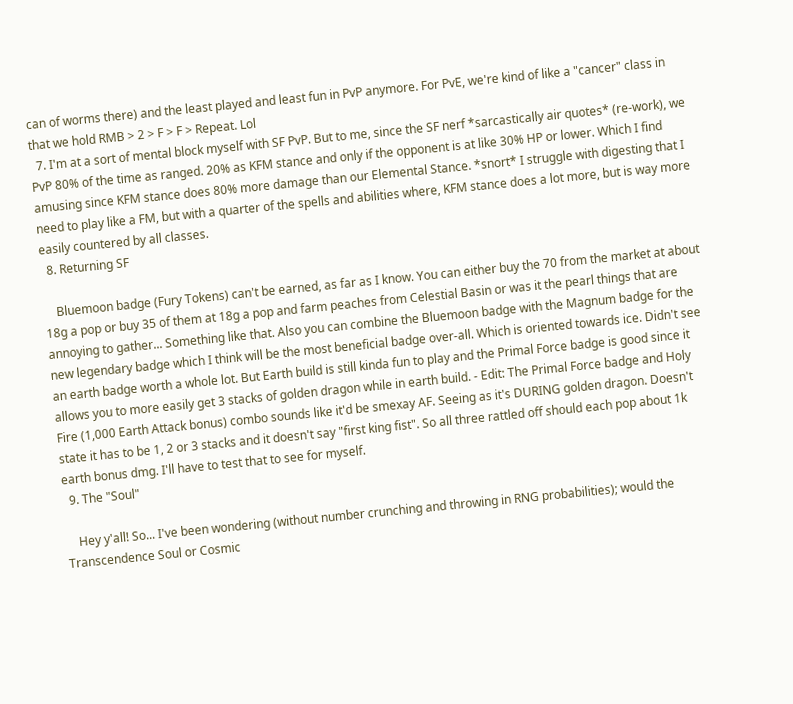can of worms there) and the least played and least fun in PvP anymore. For PvE, we're kind of like a "cancer" class in that we hold RMB > 2 > F > F > Repeat. Lol
  7. I'm at a sort of mental block myself with SF PvP. But to me, since the SF nerf *sarcastically air quotes* (re-work), we PvP 80% of the time as ranged. 20% as KFM stance and only if the opponent is at like 30% HP or lower. Which I find amusing since KFM stance does 80% more damage than our Elemental Stance. *snort* I struggle with digesting that I need to play like a FM, but with a quarter of the spells and abilities where, KFM stance does a lot more, but is way more easily countered by all classes.
  8. Returning SF

    Bluemoon badge (Fury Tokens) can't be earned, as far as I know. You can either buy the 70 from the market at about 18g a pop or buy 35 of them at 18g a pop and farm peaches from Celestial Basin or was it the pearl things that are annoying to gather... Something like that. Also you can combine the Bluemoon badge with the Magnum badge for the new legendary badge which I think will be the most beneficial badge over-all. Which is oriented towards ice. Didn't see an earth badge worth a whole lot. But Earth build is still kinda fun to play and the Primal Force badge is good since it allows you to more easily get 3 stacks of golden dragon while in earth build. - Edit: The Primal Force badge and Holy Fire (1,000 Earth Attack bonus) combo sounds like it'd be smexay AF. Seeing as it's DURING golden dragon. Doesn't state it has to be 1, 2 or 3 stacks and it doesn't say "first king fist". So all three rattled off should each pop about 1k earth bonus dmg. I'll have to test that to see for myself.
  9. The "Soul"

    Hey y'all! So... I've been wondering (without number crunching and throwing in RNG probabilities); would the Transcendence Soul or Cosmic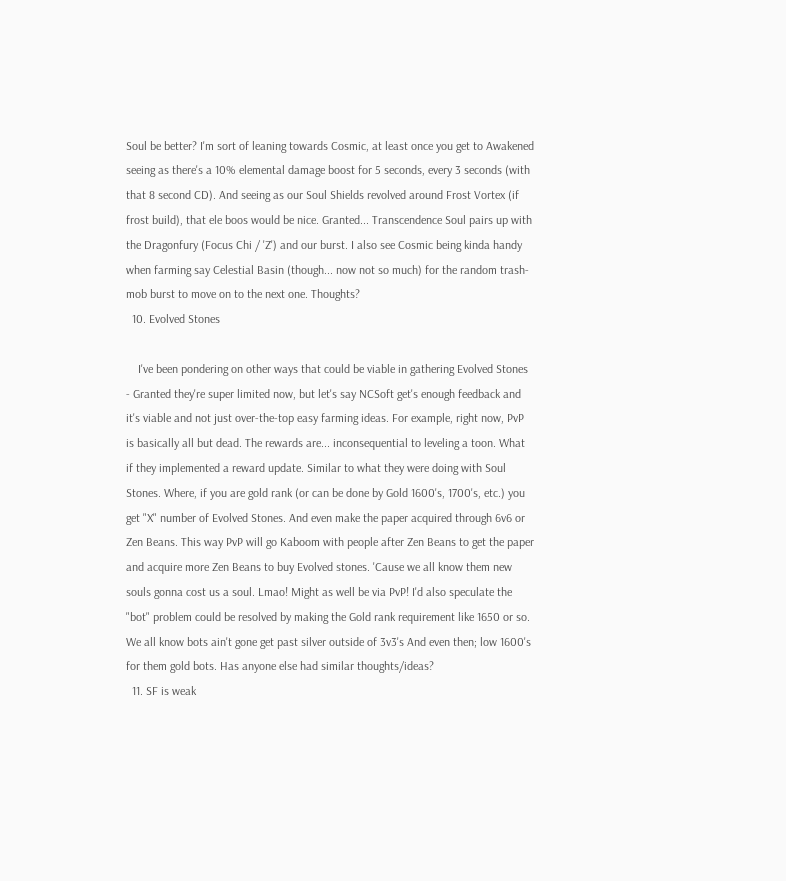Soul be better? I'm sort of leaning towards Cosmic, at least once you get to Awakened seeing as there's a 10% elemental damage boost for 5 seconds, every 3 seconds (with that 8 second CD). And seeing as our Soul Shields revolved around Frost Vortex (if frost build), that ele boos would be nice. Granted... Transcendence Soul pairs up with the Dragonfury (Focus Chi / 'Z') and our burst. I also see Cosmic being kinda handy when farming say Celestial Basin (though... now not so much) for the random trash-mob burst to move on to the next one. Thoughts?
  10. Evolved Stones

    I've been pondering on other ways that could be viable in gathering Evolved Stones - Granted they're super limited now, but let's say NCSoft get's enough feedback and it's viable and not just over-the-top easy farming ideas. For example, right now, PvP is basically all but dead. The rewards are... inconsequential to leveling a toon. What if they implemented a reward update. Similar to what they were doing with Soul Stones. Where, if you are gold rank (or can be done by Gold 1600's, 1700's, etc.) you get "X" number of Evolved Stones. And even make the paper acquired through 6v6 or Zen Beans. This way PvP will go Kaboom with people after Zen Beans to get the paper and acquire more Zen Beans to buy Evolved stones. 'Cause we all know them new souls gonna cost us a soul. Lmao! Might as well be via PvP! I'd also speculate the "bot" problem could be resolved by making the Gold rank requirement like 1650 or so. We all know bots ain't gone get past silver outside of 3v3's And even then; low 1600's for them gold bots. Has anyone else had similar thoughts/ideas?
  11. SF is weak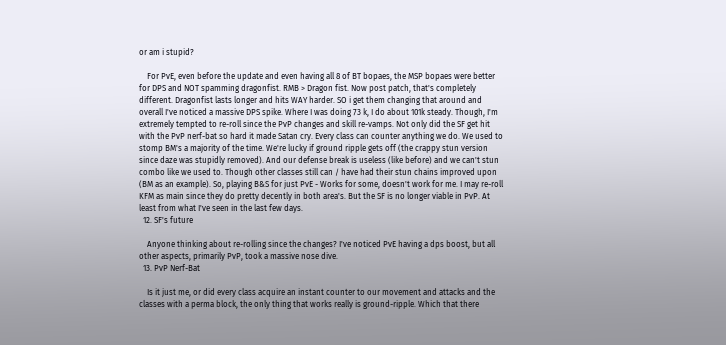or am i stupid?

    For PvE, even before the update and even having all 8 of BT bopaes, the MSP bopaes were better for DPS and NOT spamming dragonfist. RMB > Dragon fist. Now post patch, that's completely different. Dragonfist lasts longer and hits WAY harder. SO i get them changing that around and overall I've noticed a massive DPS spike. Where I was doing 73 k, I do about 101k steady. Though, I'm extremely tempted to re-roll since the PvP changes and skill re-vamps. Not only did the SF get hit with the PvP nerf-bat so hard it made Satan cry. Every class can counter anything we do. We used to stomp BM's a majority of the time. We're lucky if ground ripple gets off (the crappy stun version since daze was stupidly removed). And our defense break is useless (like before) and we can't stun combo like we used to. Though other classes still can / have had their stun chains improved upon (BM as an example). So, playing B&S for just PvE - Works for some, doesn't work for me. I may re-roll KFM as main since they do pretty decently in both area's. But the SF is no longer viable in PvP. At least from what I've seen in the last few days.
  12. SF's future

    Anyone thinking about re-rolling since the changes? I've noticed PvE having a dps boost, but all other aspects, primarily PvP, took a massive nose dive.
  13. PvP Nerf-Bat

    Is it just me, or did every class acquire an instant counter to our movement and attacks and the classes with a perma block, the only thing that works really is ground-ripple. Which that there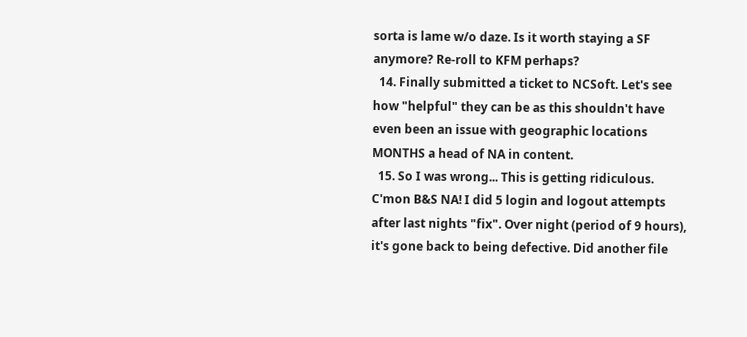sorta is lame w/o daze. Is it worth staying a SF anymore? Re-roll to KFM perhaps?
  14. Finally submitted a ticket to NCSoft. Let's see how "helpful" they can be as this shouldn't have even been an issue with geographic locations MONTHS a head of NA in content.
  15. So I was wrong... This is getting ridiculous. C'mon B&S NA! I did 5 login and logout attempts after last nights "fix". Over night (period of 9 hours), it's gone back to being defective. Did another file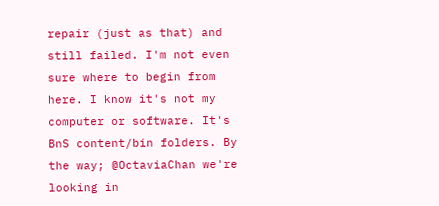repair (just as that) and still failed. I'm not even sure where to begin from here. I know it's not my computer or software. It's BnS content/bin folders. By the way; @OctaviaChan we're looking in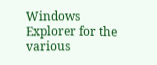Windows Explorer for the various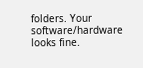folders. Your software/hardware looks fine.